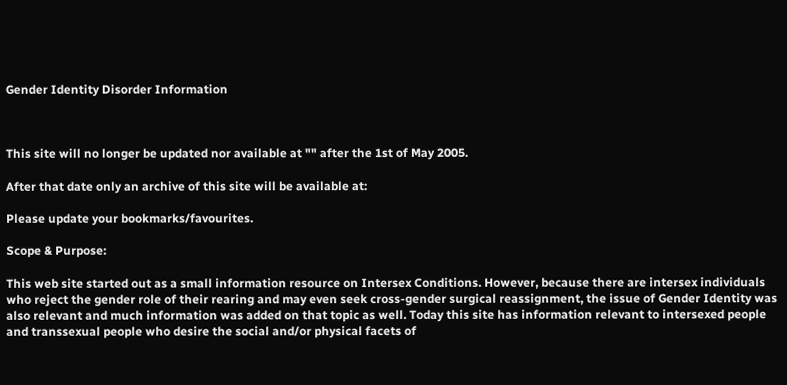Gender Identity Disorder Information



This site will no longer be updated nor available at "" after the 1st of May 2005.

After that date only an archive of this site will be available at:

Please update your bookmarks/favourites.

Scope & Purpose:

This web site started out as a small information resource on Intersex Conditions. However, because there are intersex individuals who reject the gender role of their rearing and may even seek cross-gender surgical reassignment, the issue of Gender Identity was also relevant and much information was added on that topic as well. Today this site has information relevant to intersexed people and transsexual people who desire the social and/or physical facets of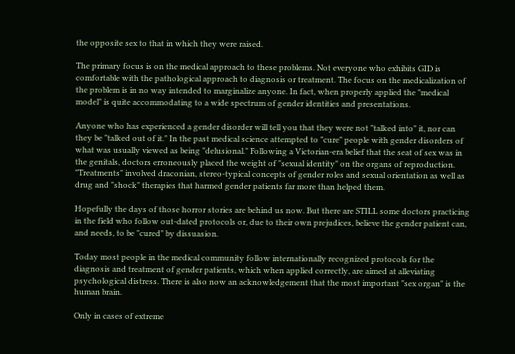the opposite sex to that in which they were raised.

The primary focus is on the medical approach to these problems. Not everyone who exhibits GID is comfortable with the pathological approach to diagnosis or treatment. The focus on the medicalization of the problem is in no way intended to marginalize anyone. In fact, when properly applied the "medical model" is quite accommodating to a wide spectrum of gender identities and presentations.

Anyone who has experienced a gender disorder will tell you that they were not "talked into" it, nor can they be "talked out of it." In the past medical science attempted to "cure" people with gender disorders of what was usually viewed as being "delusional." Following a Victorian-era belief that the seat of sex was in the genitals, doctors erroneously placed the weight of "sexual identity" on the organs of reproduction. "Treatments" involved draconian, stereo-typical concepts of gender roles and sexual orientation as well as drug and "shock" therapies that harmed gender patients far more than helped them.

Hopefully the days of those horror stories are behind us now. But there are STILL some doctors practicing in the field who follow out-dated protocols or, due to their own prejudices, believe the gender patient can, and needs, to be "cured" by dissuasion.

Today most people in the medical community follow internationally recognized protocols for the diagnosis and treatment of gender patients, which when applied correctly, are aimed at alleviating psychological distress. There is also now an acknowledgement that the most important "sex organ" is the human brain.

Only in cases of extreme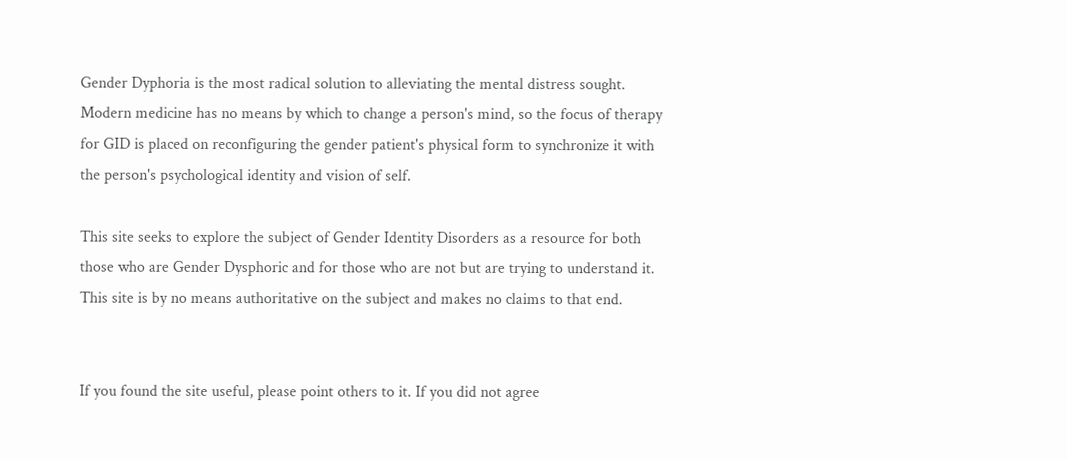Gender Dyphoria is the most radical solution to alleviating the mental distress sought. Modern medicine has no means by which to change a person's mind, so the focus of therapy for GID is placed on reconfiguring the gender patient's physical form to synchronize it with the person's psychological identity and vision of self.

This site seeks to explore the subject of Gender Identity Disorders as a resource for both those who are Gender Dysphoric and for those who are not but are trying to understand it. This site is by no means authoritative on the subject and makes no claims to that end.


If you found the site useful, please point others to it. If you did not agree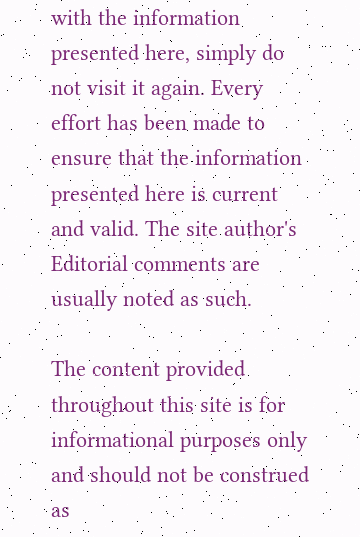with the information presented here, simply do not visit it again. Every effort has been made to ensure that the information presented here is current and valid. The site author's Editorial comments are usually noted as such.

The content provided throughout this site is for informational purposes only and should not be construed as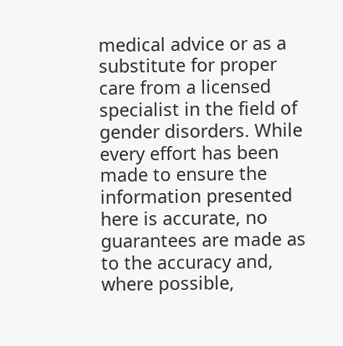medical advice or as a substitute for proper care from a licensed specialist in the field of gender disorders. While every effort has been made to ensure the information presented here is accurate, no guarantees are made as to the accuracy and, where possible,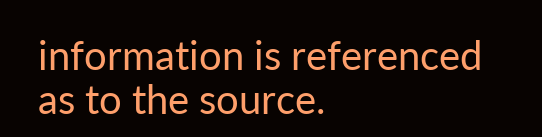information is referenced as to the source.